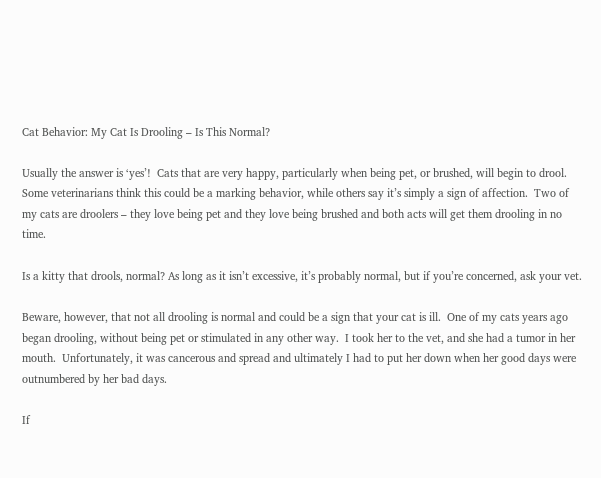Cat Behavior: My Cat Is Drooling – Is This Normal?

Usually the answer is ‘yes’!  Cats that are very happy, particularly when being pet, or brushed, will begin to drool.  Some veterinarians think this could be a marking behavior, while others say it’s simply a sign of affection.  Two of my cats are droolers – they love being pet and they love being brushed and both acts will get them drooling in no time.

Is a kitty that drools, normal? As long as it isn’t excessive, it’s probably normal, but if you’re concerned, ask your vet.

Beware, however, that not all drooling is normal and could be a sign that your cat is ill.  One of my cats years ago began drooling, without being pet or stimulated in any other way.  I took her to the vet, and she had a tumor in her mouth.  Unfortunately, it was cancerous and spread and ultimately I had to put her down when her good days were outnumbered by her bad days.

If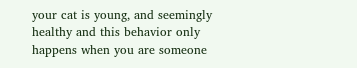your cat is young, and seemingly healthy and this behavior only happens when you are someone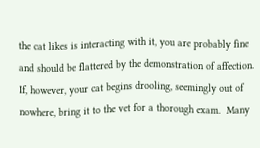the cat likes is interacting with it, you are probably fine and should be flattered by the demonstration of affection.  If, however, your cat begins drooling, seemingly out of nowhere, bring it to the vet for a thorough exam.  Many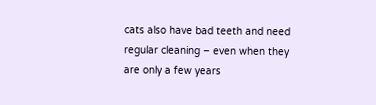cats also have bad teeth and need regular cleaning – even when they are only a few years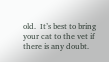old.  It’s best to bring your cat to the vet if there is any doubt.